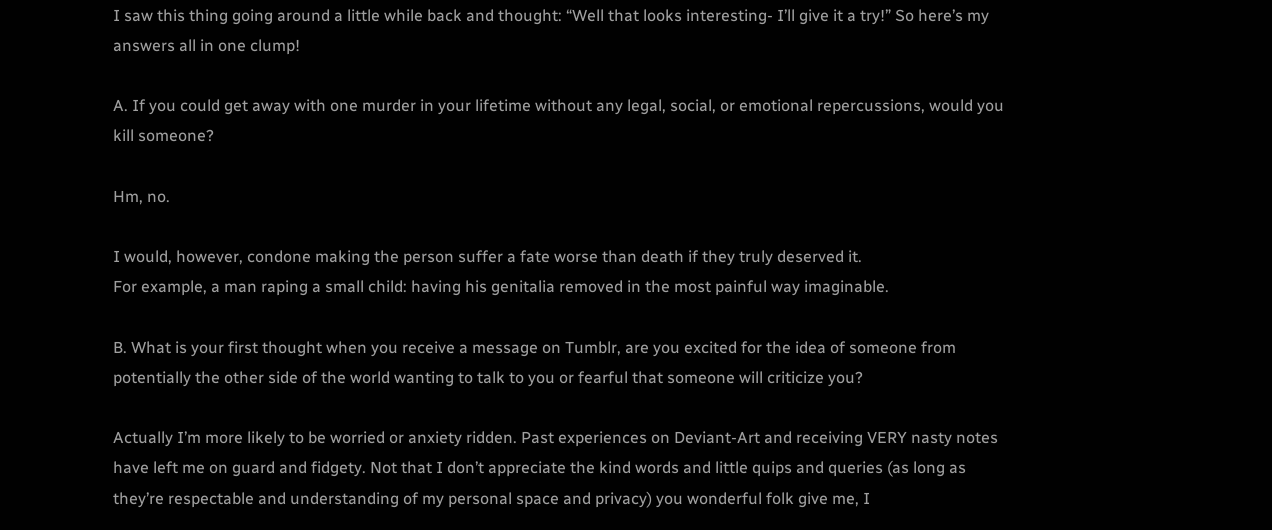I saw this thing going around a little while back and thought: “Well that looks interesting- I’ll give it a try!” So here’s my answers all in one clump!

A. If you could get away with one murder in your lifetime without any legal, social, or emotional repercussions, would you kill someone?

Hm, no.

I would, however, condone making the person suffer a fate worse than death if they truly deserved it.
For example, a man raping a small child: having his genitalia removed in the most painful way imaginable.

B. What is your first thought when you receive a message on Tumblr, are you excited for the idea of someone from potentially the other side of the world wanting to talk to you or fearful that someone will criticize you?

Actually I’m more likely to be worried or anxiety ridden. Past experiences on Deviant-Art and receiving VERY nasty notes have left me on guard and fidgety. Not that I don’t appreciate the kind words and little quips and queries (as long as they’re respectable and understanding of my personal space and privacy) you wonderful folk give me, I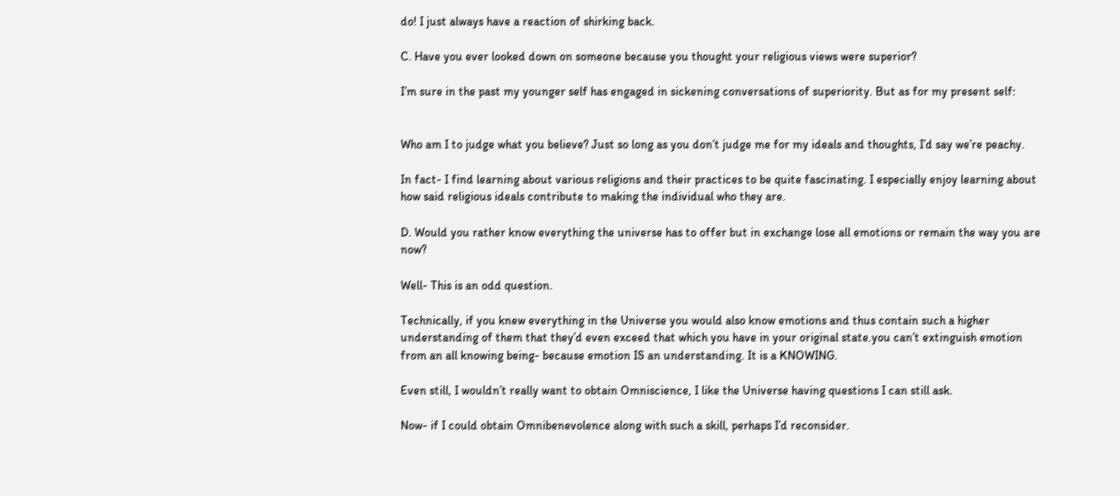do! I just always have a reaction of shirking back.

C. Have you ever looked down on someone because you thought your religious views were superior?

I’m sure in the past my younger self has engaged in sickening conversations of superiority. But as for my present self:


Who am I to judge what you believe? Just so long as you don’t judge me for my ideals and thoughts, I’d say we’re peachy.

In fact- I find learning about various religions and their practices to be quite fascinating. I especially enjoy learning about how said religious ideals contribute to making the individual who they are.

D. Would you rather know everything the universe has to offer but in exchange lose all emotions or remain the way you are now?

Well- This is an odd question.

Technically, if you knew everything in the Universe you would also know emotions and thus contain such a higher understanding of them that they’d even exceed that which you have in your original state.you can’t extinguish emotion from an all knowing being- because emotion IS an understanding. It is a KNOWING.

Even still, I wouldn’t really want to obtain Omniscience, I like the Universe having questions I can still ask.

Now- if I could obtain Omnibenevolence along with such a skill, perhaps I’d reconsider.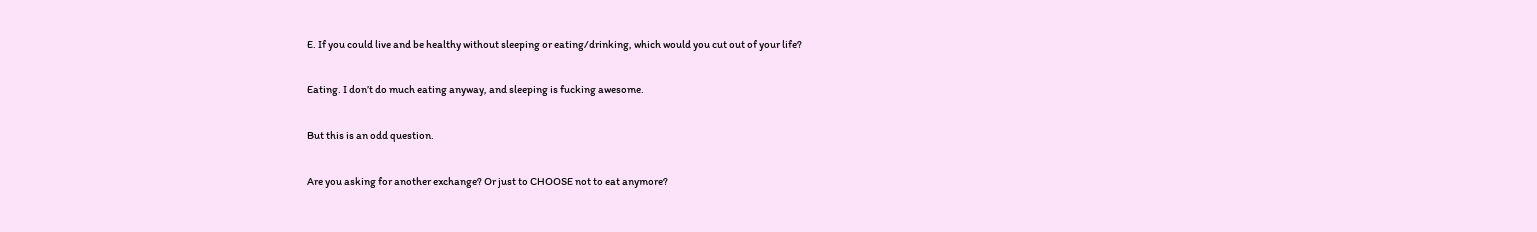E. If you could live and be healthy without sleeping or eating/drinking, which would you cut out of your life?

Eating. I don’t do much eating anyway, and sleeping is fucking awesome.

But this is an odd question.

Are you asking for another exchange? Or just to CHOOSE not to eat anymore?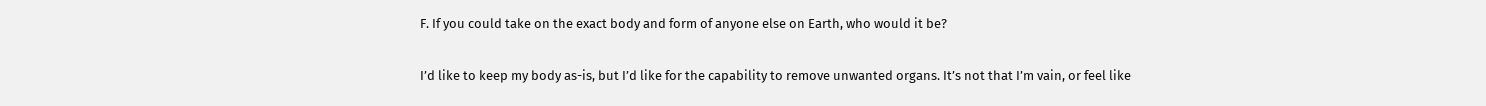F. If you could take on the exact body and form of anyone else on Earth, who would it be?

I’d like to keep my body as-is, but I’d like for the capability to remove unwanted organs. It’s not that I’m vain, or feel like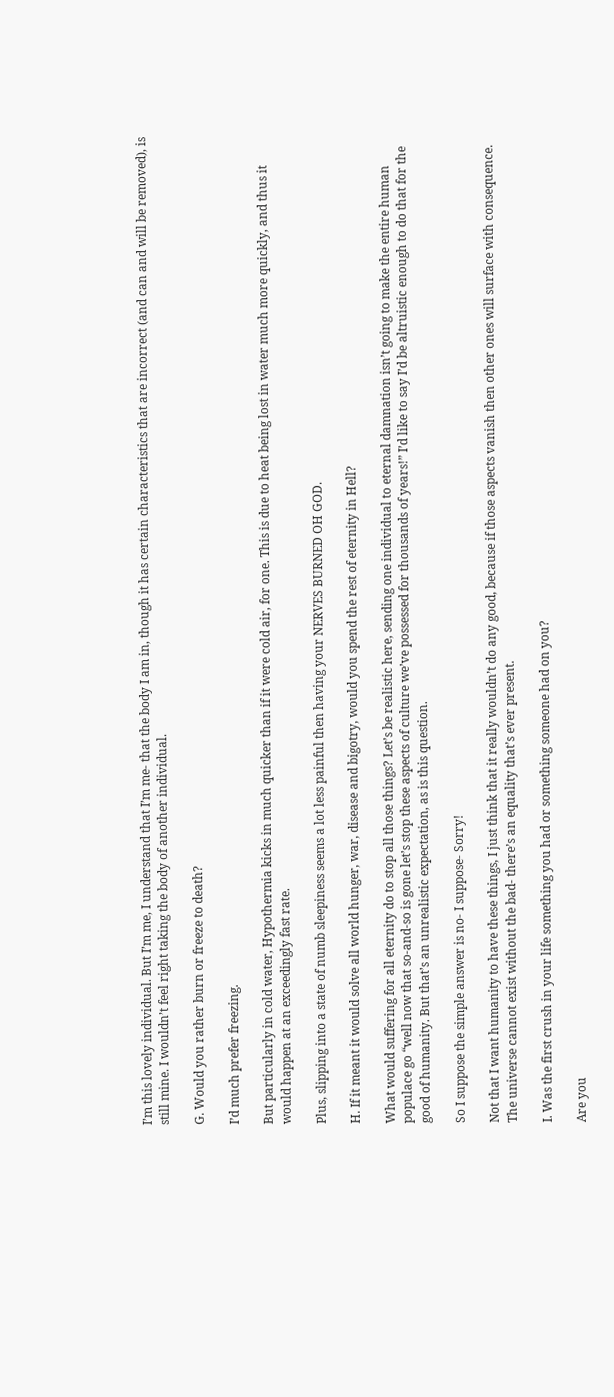I’m this lovely individual. But I’m me, I understand that I’m me- that the body I am in, though it has certain characteristics that are incorrect (and can and will be removed), is still mine. I wouldn’t feel right taking the body of another individual.

G. Would you rather burn or freeze to death?

I’d much prefer freezing.

But particularly in cold water, Hypothermia kicks in much quicker than if it were cold air, for one. This is due to heat being lost in water much more quickly, and thus it would happen at an exceedingly fast rate.

Plus, slipping into a state of numb sleepiness seems a lot less painful then having your NERVES BURNED OH GOD.

H. If it meant it would solve all world hunger, war, disease and bigotry, would you spend the rest of eternity in Hell?

What would suffering for all eternity do to stop all those things? Let’s be realistic here, sending one individual to eternal damnation isn’t going to make the entire human populace go “well now that so-and-so is gone let’s stop these aspects of culture we’ve possessed for thousands of years!” I’d like to say I’d be altruistic enough to do that for the good of humanity. But that’s an unrealistic expectation, as is this question.

So I suppose the simple answer is no- I suppose- Sorry!

Not that I want humanity to have these things, I just think that it really wouldn’t do any good, because if those aspects vanish then other ones will surface with consequence. The universe cannot exist without the bad- there’s an equality that’s ever present.

I. Was the first crush in your life something you had or something someone had on you?

Are you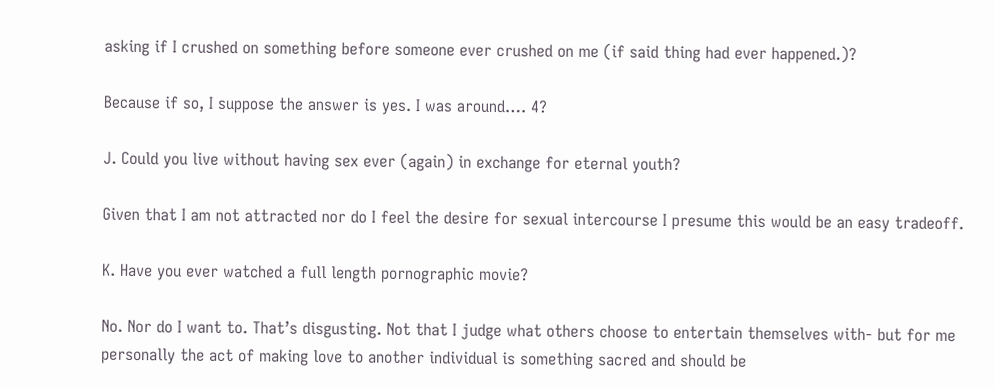asking if I crushed on something before someone ever crushed on me (if said thing had ever happened.)?

Because if so, I suppose the answer is yes. I was around…. 4?

J. Could you live without having sex ever (again) in exchange for eternal youth?

Given that I am not attracted nor do I feel the desire for sexual intercourse I presume this would be an easy tradeoff.

K. Have you ever watched a full length pornographic movie?

No. Nor do I want to. That’s disgusting. Not that I judge what others choose to entertain themselves with- but for me personally the act of making love to another individual is something sacred and should be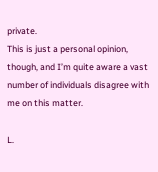private.
This is just a personal opinion, though, and I’m quite aware a vast number of individuals disagree with me on this matter.

L.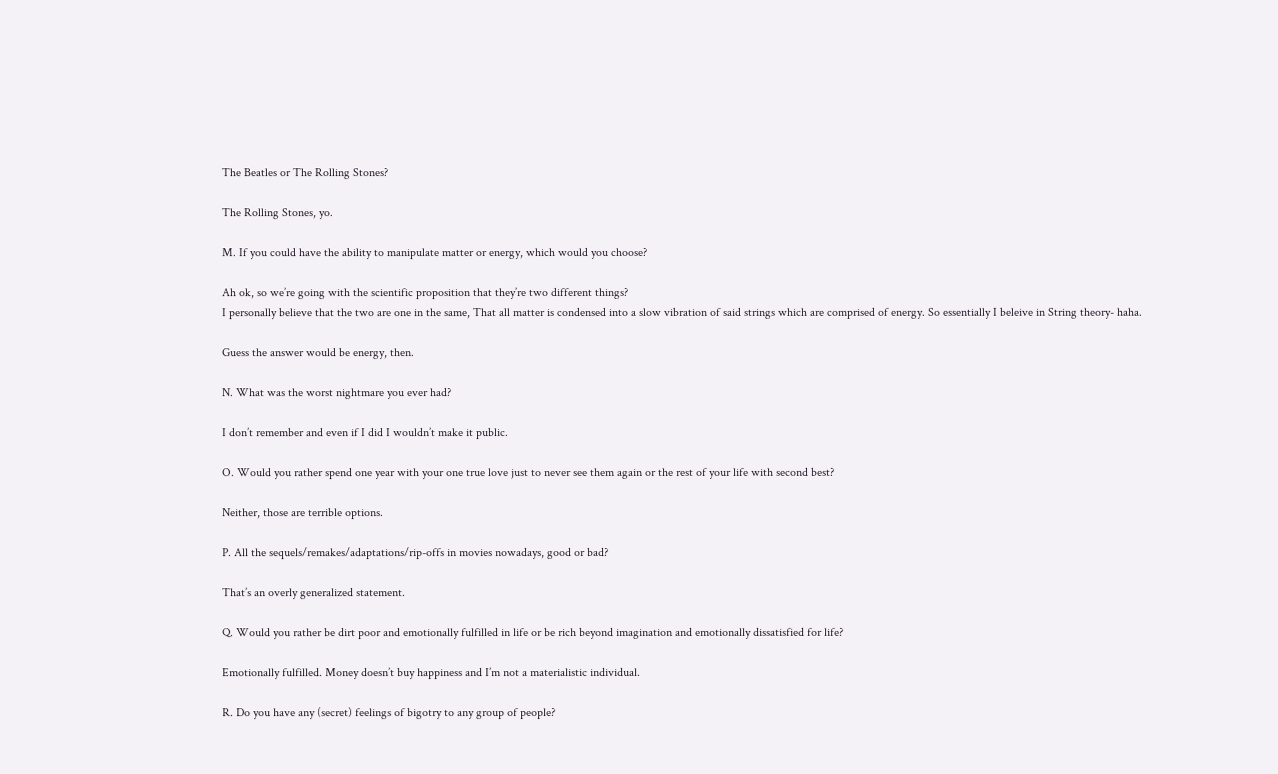The Beatles or The Rolling Stones?

The Rolling Stones, yo.

M. If you could have the ability to manipulate matter or energy, which would you choose?

Ah ok, so we’re going with the scientific proposition that they’re two different things?
I personally believe that the two are one in the same, That all matter is condensed into a slow vibration of said strings which are comprised of energy. So essentially I beleive in String theory- haha.

Guess the answer would be energy, then.

N. What was the worst nightmare you ever had?

I don’t remember and even if I did I wouldn’t make it public.

O. Would you rather spend one year with your one true love just to never see them again or the rest of your life with second best?

Neither, those are terrible options.

P. All the sequels/remakes/adaptations/rip-offs in movies nowadays, good or bad?

That’s an overly generalized statement.

Q. Would you rather be dirt poor and emotionally fulfilled in life or be rich beyond imagination and emotionally dissatisfied for life?

Emotionally fulfilled. Money doesn’t buy happiness and I’m not a materialistic individual.

R. Do you have any (secret) feelings of bigotry to any group of people?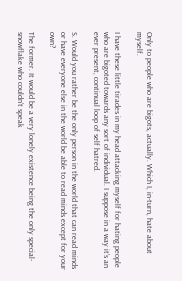Only to people who are bigots, actually. Which I, in-turn, hate about myself.

I have these little tirades in my head attacking myself for hating people who are bigoted towards any sort of individual. I suppose in a way it’s an ever present, continual loop of self hatred.

S. Would you rather be the only person in the world that can read minds or have everyone else in the world be able to read minds except for your own?

The former. It would be a very lonely existence being the only special-snowflake who couldn’t speak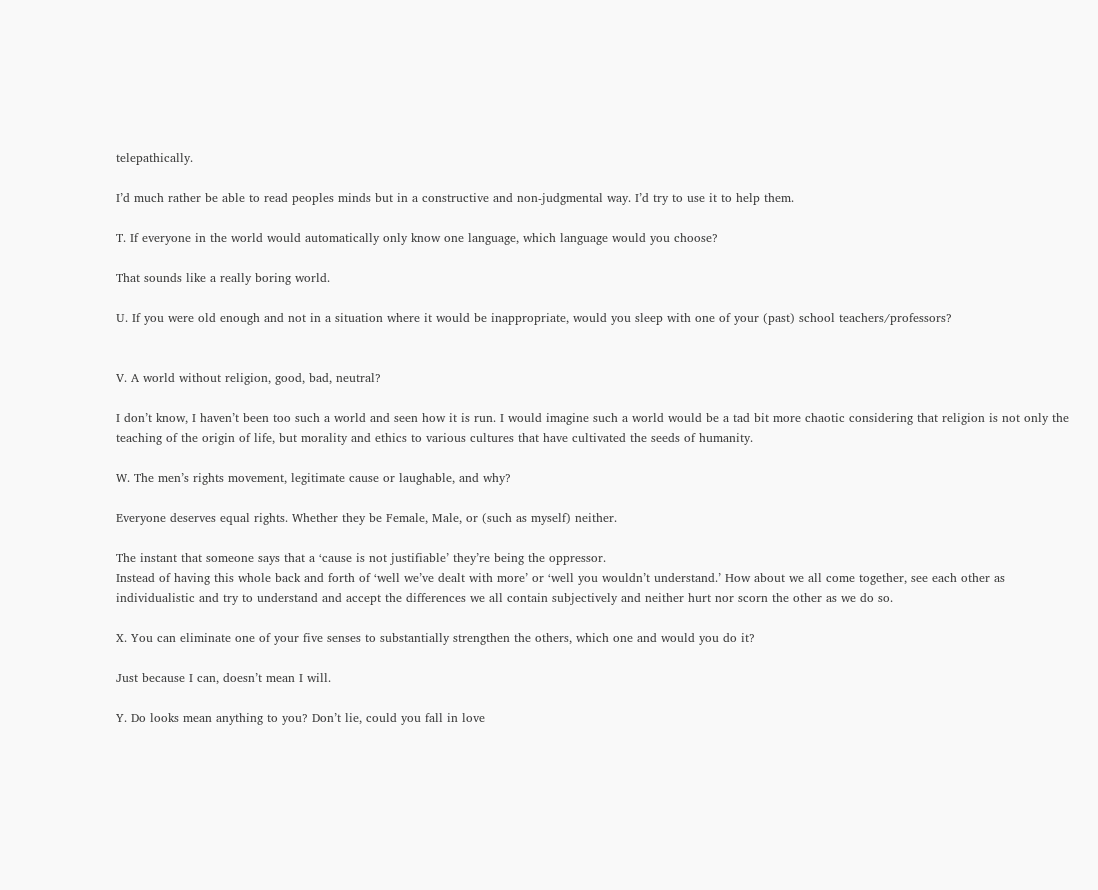telepathically.

I’d much rather be able to read peoples minds but in a constructive and non-judgmental way. I’d try to use it to help them.

T. If everyone in the world would automatically only know one language, which language would you choose?

That sounds like a really boring world.

U. If you were old enough and not in a situation where it would be inappropriate, would you sleep with one of your (past) school teachers/professors?


V. A world without religion, good, bad, neutral?

I don’t know, I haven’t been too such a world and seen how it is run. I would imagine such a world would be a tad bit more chaotic considering that religion is not only the teaching of the origin of life, but morality and ethics to various cultures that have cultivated the seeds of humanity.

W. The men’s rights movement, legitimate cause or laughable, and why?

Everyone deserves equal rights. Whether they be Female, Male, or (such as myself) neither.

The instant that someone says that a ‘cause is not justifiable’ they’re being the oppressor.
Instead of having this whole back and forth of ‘well we’ve dealt with more’ or ‘well you wouldn’t understand.’ How about we all come together, see each other as individualistic and try to understand and accept the differences we all contain subjectively and neither hurt nor scorn the other as we do so.

X. You can eliminate one of your five senses to substantially strengthen the others, which one and would you do it?

Just because I can, doesn’t mean I will.

Y. Do looks mean anything to you? Don’t lie, could you fall in love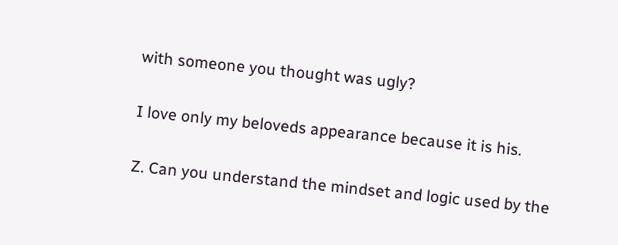with someone you thought was ugly?

I love only my beloveds appearance because it is his.

Z. Can you understand the mindset and logic used by the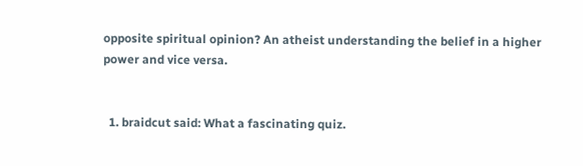opposite spiritual opinion? An atheist understanding the belief in a higher power and vice versa.


  1. braidcut said: What a fascinating quiz.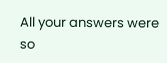All your answers were so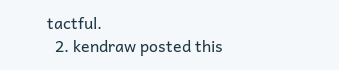tactful.
  2. kendraw posted this